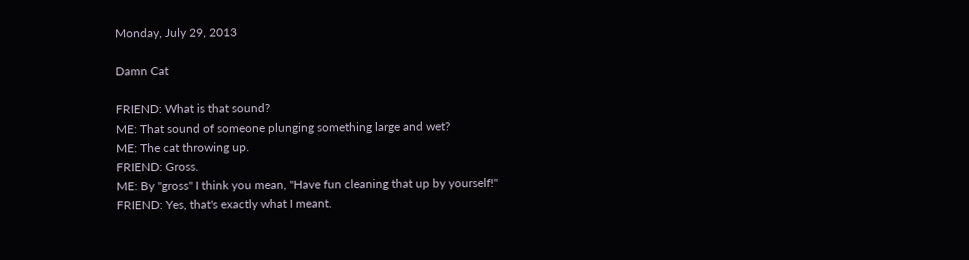Monday, July 29, 2013

Damn Cat

FRIEND: What is that sound?
ME: That sound of someone plunging something large and wet?
ME: The cat throwing up.
FRIEND: Gross.
ME: By "gross" I think you mean, "Have fun cleaning that up by yourself!"
FRIEND: Yes, that's exactly what I meant.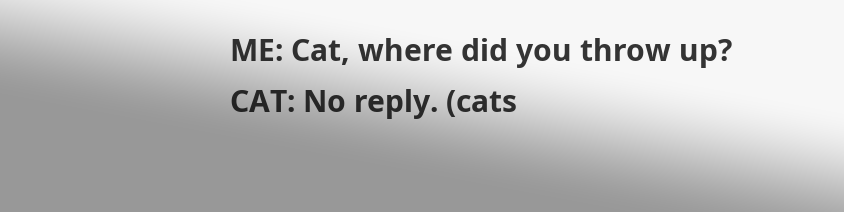ME: Cat, where did you throw up?
CAT: No reply. (cats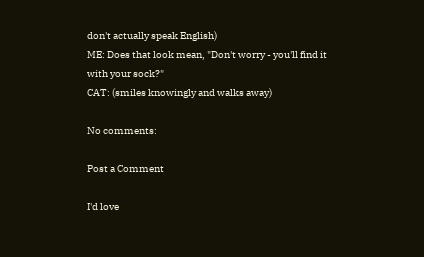don't actually speak English)
ME: Does that look mean, "Don't worry - you'll find it with your sock?"
CAT: (smiles knowingly and walks away)

No comments:

Post a Comment

I'd love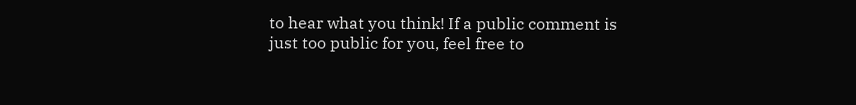to hear what you think! If a public comment is just too public for you, feel free to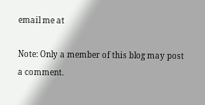email me at

Note: Only a member of this blog may post a comment.